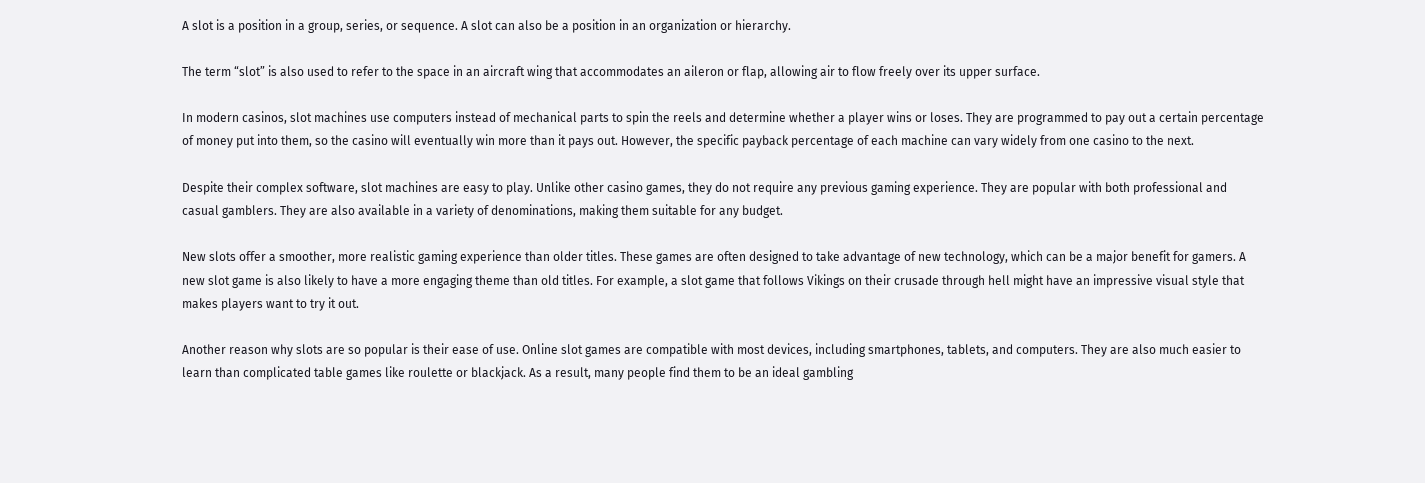A slot is a position in a group, series, or sequence. A slot can also be a position in an organization or hierarchy.

The term “slot” is also used to refer to the space in an aircraft wing that accommodates an aileron or flap, allowing air to flow freely over its upper surface.

In modern casinos, slot machines use computers instead of mechanical parts to spin the reels and determine whether a player wins or loses. They are programmed to pay out a certain percentage of money put into them, so the casino will eventually win more than it pays out. However, the specific payback percentage of each machine can vary widely from one casino to the next.

Despite their complex software, slot machines are easy to play. Unlike other casino games, they do not require any previous gaming experience. They are popular with both professional and casual gamblers. They are also available in a variety of denominations, making them suitable for any budget.

New slots offer a smoother, more realistic gaming experience than older titles. These games are often designed to take advantage of new technology, which can be a major benefit for gamers. A new slot game is also likely to have a more engaging theme than old titles. For example, a slot game that follows Vikings on their crusade through hell might have an impressive visual style that makes players want to try it out.

Another reason why slots are so popular is their ease of use. Online slot games are compatible with most devices, including smartphones, tablets, and computers. They are also much easier to learn than complicated table games like roulette or blackjack. As a result, many people find them to be an ideal gambling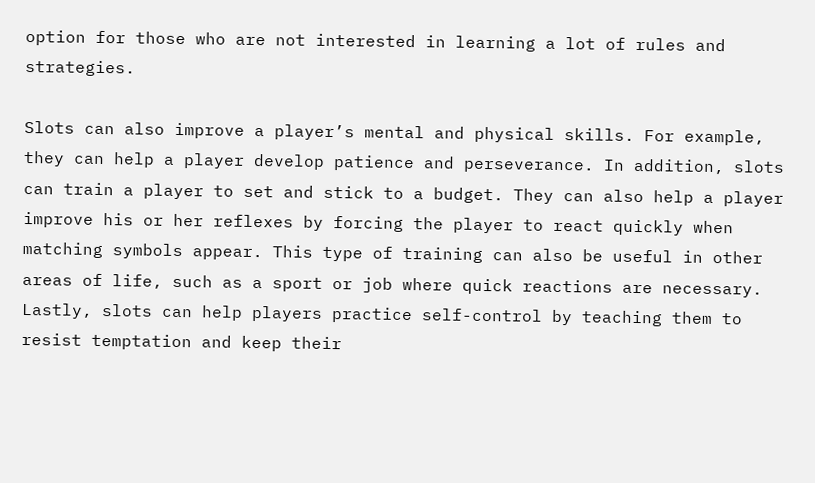option for those who are not interested in learning a lot of rules and strategies.

Slots can also improve a player’s mental and physical skills. For example, they can help a player develop patience and perseverance. In addition, slots can train a player to set and stick to a budget. They can also help a player improve his or her reflexes by forcing the player to react quickly when matching symbols appear. This type of training can also be useful in other areas of life, such as a sport or job where quick reactions are necessary. Lastly, slots can help players practice self-control by teaching them to resist temptation and keep their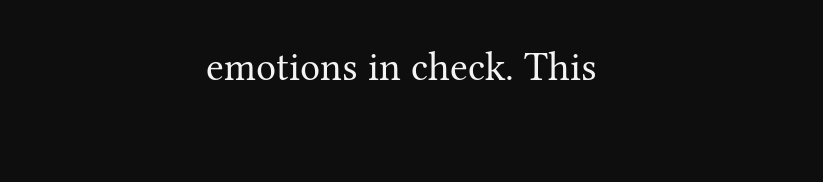emotions in check. This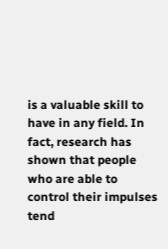is a valuable skill to have in any field. In fact, research has shown that people who are able to control their impulses tend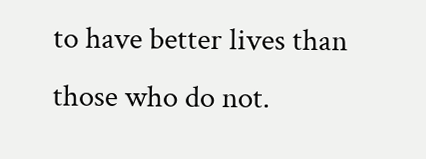to have better lives than those who do not.